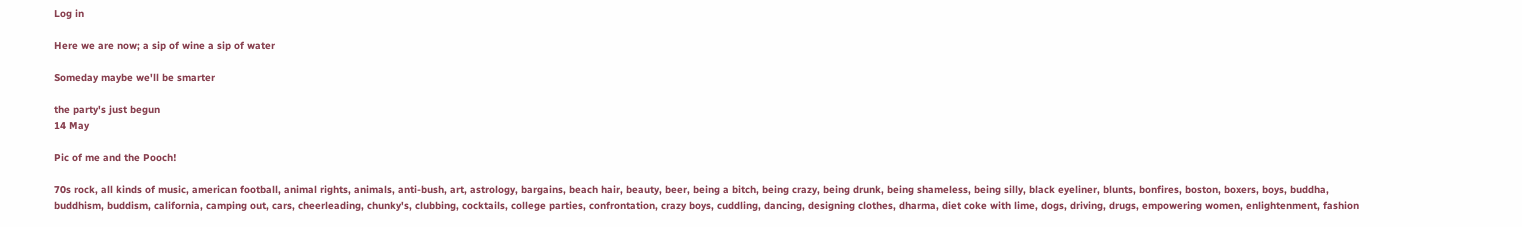Log in

Here we are now; a sip of wine a sip of water

Someday maybe we'll be smarter

the party's just begun
14 May

Pic of me and the Pooch!

70s rock, all kinds of music, american football, animal rights, animals, anti-bush, art, astrology, bargains, beach hair, beauty, beer, being a bitch, being crazy, being drunk, being shameless, being silly, black eyeliner, blunts, bonfires, boston, boxers, boys, buddha, buddhism, buddism, california, camping out, cars, cheerleading, chunky's, clubbing, cocktails, college parties, confrontation, crazy boys, cuddling, dancing, designing clothes, dharma, diet coke with lime, dogs, driving, drugs, empowering women, enlightenment, fashion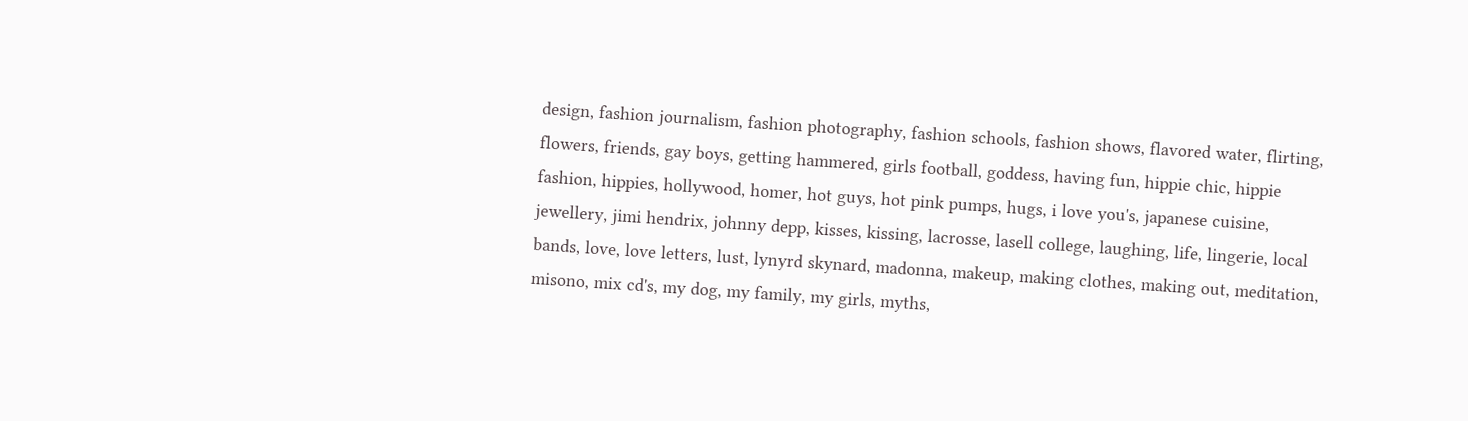design, fashion journalism, fashion photography, fashion schools, fashion shows, flavored water, flirting, flowers, friends, gay boys, getting hammered, girls football, goddess, having fun, hippie chic, hippie fashion, hippies, hollywood, homer, hot guys, hot pink pumps, hugs, i love you's, japanese cuisine, jewellery, jimi hendrix, johnny depp, kisses, kissing, lacrosse, lasell college, laughing, life, lingerie, local bands, love, love letters, lust, lynyrd skynard, madonna, makeup, making clothes, making out, meditation, misono, mix cd's, my dog, my family, my girls, myths,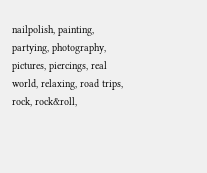nailpolish, painting, partying, photography, pictures, piercings, real world, relaxing, road trips, rock, rock&roll,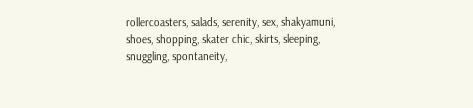rollercoasters, salads, serenity, sex, shakyamuni, shoes, shopping, skater chic, skirts, sleeping, snuggling, spontaneity,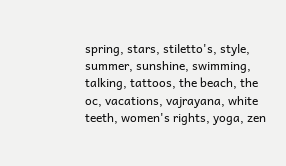spring, stars, stiletto's, style, summer, sunshine, swimming, talking, tattoos, the beach, the oc, vacations, vajrayana, white teeth, women's rights, yoga, zen